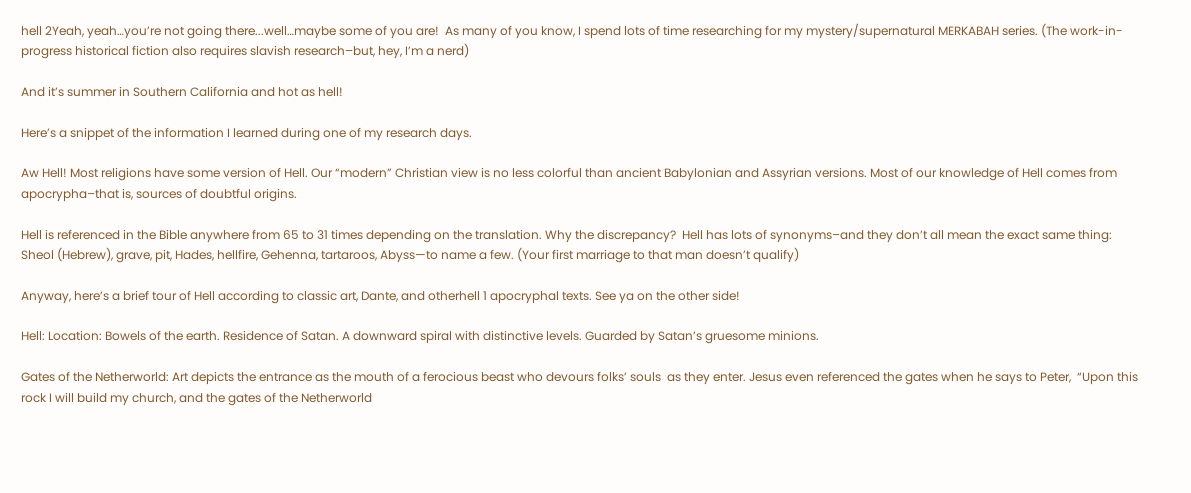hell 2Yeah, yeah…you’re not going there...well…maybe some of you are!  As many of you know, I spend lots of time researching for my mystery/supernatural MERKABAH series. (The work-in-progress historical fiction also requires slavish research–but, hey, I’m a nerd)

And it’s summer in Southern California and hot as hell!

Here’s a snippet of the information I learned during one of my research days.

Aw Hell! Most religions have some version of Hell. Our “modern” Christian view is no less colorful than ancient Babylonian and Assyrian versions. Most of our knowledge of Hell comes from apocrypha–that is, sources of doubtful origins.

Hell is referenced in the Bible anywhere from 65 to 31 times depending on the translation. Why the discrepancy?  Hell has lots of synonyms–and they don’t all mean the exact same thing: Sheol (Hebrew), grave, pit, Hades, hellfire, Gehenna, tartaroos, Abyss—to name a few. (Your first marriage to that man doesn’t qualify)

Anyway, here’s a brief tour of Hell according to classic art, Dante, and otherhell 1 apocryphal texts. See ya on the other side!

Hell: Location: Bowels of the earth. Residence of Satan. A downward spiral with distinctive levels. Guarded by Satan’s gruesome minions.

Gates of the Netherworld: Art depicts the entrance as the mouth of a ferocious beast who devours folks’ souls  as they enter. Jesus even referenced the gates when he says to Peter,  “Upon this rock I will build my church, and the gates of the Netherworld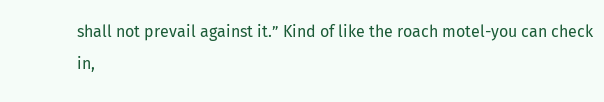shall not prevail against it.” Kind of like the roach motel-you can check in,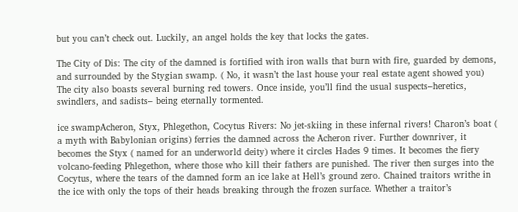but you can’t check out. Luckily, an angel holds the key that locks the gates.

The City of Dis: The city of the damned is fortified with iron walls that burn with fire, guarded by demons, and surrounded by the Stygian swamp. ( No, it wasn’t the last house your real estate agent showed you) The city also boasts several burning red towers. Once inside, you’ll find the usual suspects–heretics, swindlers, and sadists– being eternally tormented.

ice swampAcheron, Styx, Phlegethon, Cocytus Rivers: No jet-skiing in these infernal rivers! Charon’s boat ( a myth with Babylonian origins) ferries the damned across the Acheron river. Further downriver, it becomes the Styx ( named for an underworld deity) where it circles Hades 9 times. It becomes the fiery volcano-feeding Phlegethon, where those who kill their fathers are punished. The river then surges into the Cocytus, where the tears of the damned form an ice lake at Hell’s ground zero. Chained traitors writhe in the ice with only the tops of their heads breaking through the frozen surface. Whether a traitor’s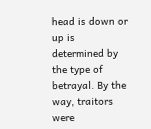head is down or up is determined by the type of betrayal. By the way, traitors were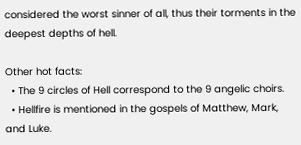considered the worst sinner of all, thus their torments in the deepest depths of hell.

Other hot facts:
  • The 9 circles of Hell correspond to the 9 angelic choirs.
  • Hellfire is mentioned in the gospels of Matthew, Mark, and Luke.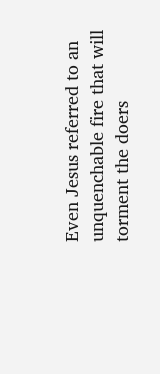Even Jesus referred to an unquenchable fire that will torment the doers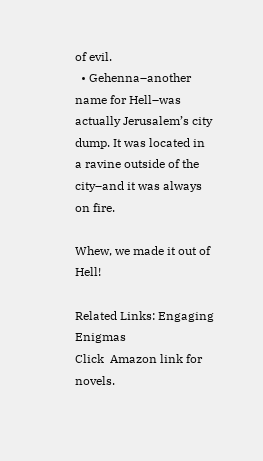of evil.
  • Gehenna–another name for Hell–was  actually Jerusalem’s city dump. It was located in a ravine outside of the city–and it was always on fire.

Whew, we made it out of Hell!

Related Links: Engaging Enigmas
Click  Amazon link for novels.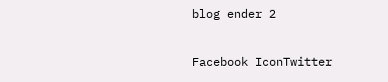blog ender 2

Facebook IconTwitter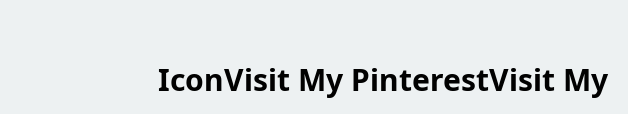IconVisit My PinterestVisit My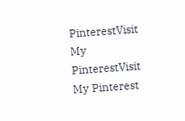PinterestVisit My PinterestVisit My Pinterest